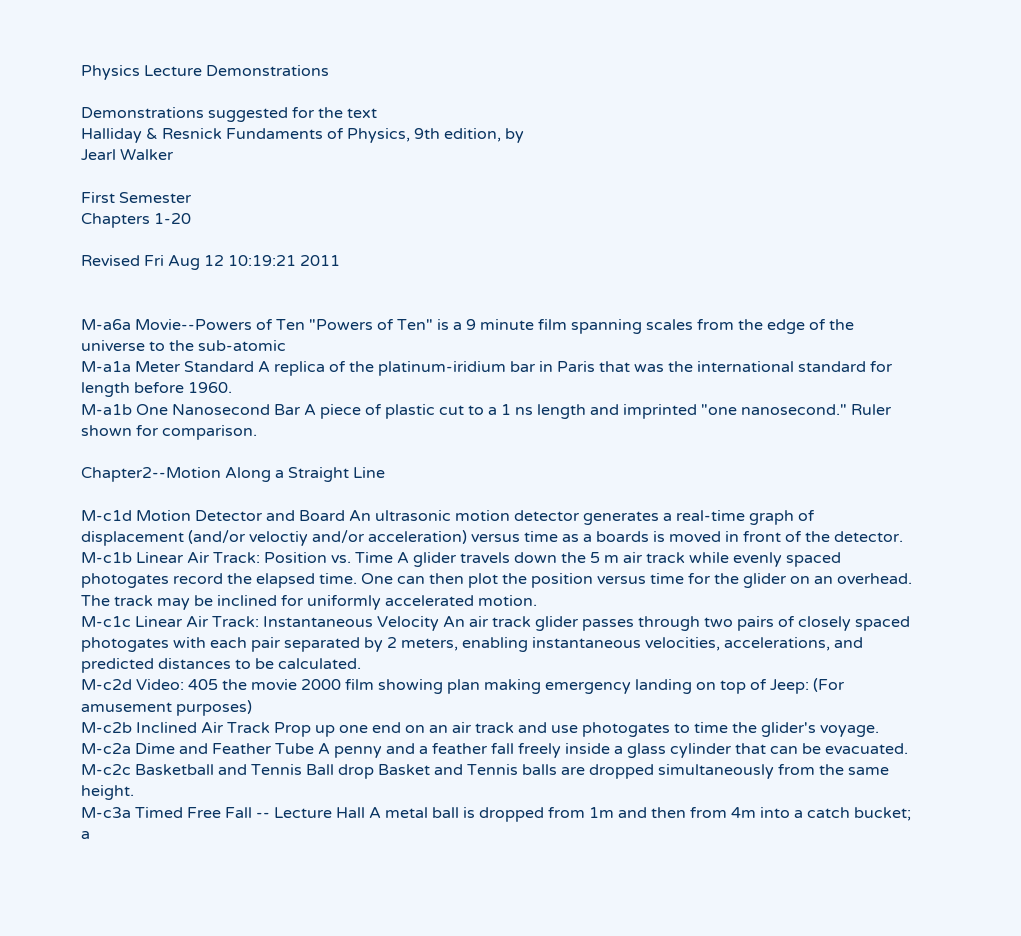Physics Lecture Demonstrations

Demonstrations suggested for the text
Halliday & Resnick Fundaments of Physics, 9th edition, by
Jearl Walker

First Semester
Chapters 1-20

Revised Fri Aug 12 10:19:21 2011


M-a6a Movie--Powers of Ten "Powers of Ten" is a 9 minute film spanning scales from the edge of the universe to the sub-atomic
M-a1a Meter Standard A replica of the platinum-iridium bar in Paris that was the international standard for length before 1960.
M-a1b One Nanosecond Bar A piece of plastic cut to a 1 ns length and imprinted "one nanosecond." Ruler shown for comparison.

Chapter2--Motion Along a Straight Line

M-c1d Motion Detector and Board An ultrasonic motion detector generates a real-time graph of displacement (and/or veloctiy and/or acceleration) versus time as a boards is moved in front of the detector.
M-c1b Linear Air Track: Position vs. Time A glider travels down the 5 m air track while evenly spaced photogates record the elapsed time. One can then plot the position versus time for the glider on an overhead. The track may be inclined for uniformly accelerated motion.
M-c1c Linear Air Track: Instantaneous Velocity An air track glider passes through two pairs of closely spaced photogates with each pair separated by 2 meters, enabling instantaneous velocities, accelerations, and predicted distances to be calculated.
M-c2d Video: 405 the movie 2000 film showing plan making emergency landing on top of Jeep: (For amusement purposes)
M-c2b Inclined Air Track Prop up one end on an air track and use photogates to time the glider's voyage.
M-c2a Dime and Feather Tube A penny and a feather fall freely inside a glass cylinder that can be evacuated.
M-c2c Basketball and Tennis Ball drop Basket and Tennis balls are dropped simultaneously from the same height.
M-c3a Timed Free Fall -- Lecture Hall A metal ball is dropped from 1m and then from 4m into a catch bucket; a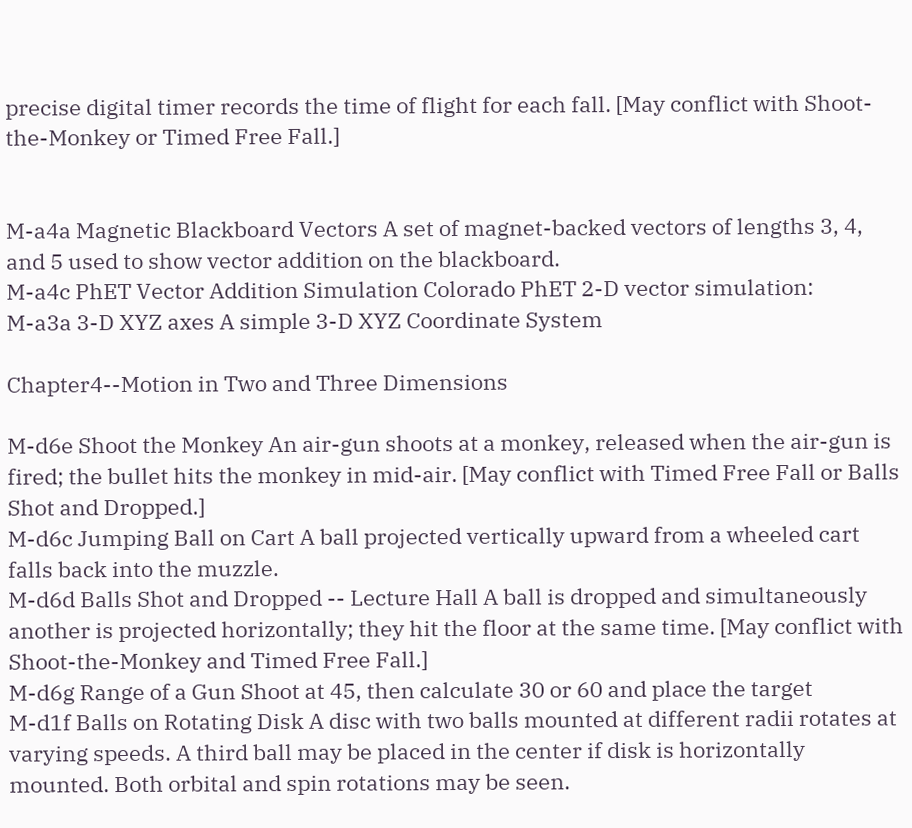precise digital timer records the time of flight for each fall. [May conflict with Shoot-the-Monkey or Timed Free Fall.]


M-a4a Magnetic Blackboard Vectors A set of magnet-backed vectors of lengths 3, 4, and 5 used to show vector addition on the blackboard.
M-a4c PhET Vector Addition Simulation Colorado PhET 2-D vector simulation:
M-a3a 3-D XYZ axes A simple 3-D XYZ Coordinate System

Chapter4--Motion in Two and Three Dimensions

M-d6e Shoot the Monkey An air-gun shoots at a monkey, released when the air-gun is fired; the bullet hits the monkey in mid-air. [May conflict with Timed Free Fall or Balls Shot and Dropped.]
M-d6c Jumping Ball on Cart A ball projected vertically upward from a wheeled cart falls back into the muzzle.
M-d6d Balls Shot and Dropped -- Lecture Hall A ball is dropped and simultaneously another is projected horizontally; they hit the floor at the same time. [May conflict with Shoot-the-Monkey and Timed Free Fall.]
M-d6g Range of a Gun Shoot at 45, then calculate 30 or 60 and place the target
M-d1f Balls on Rotating Disk A disc with two balls mounted at different radii rotates at varying speeds. A third ball may be placed in the center if disk is horizontally mounted. Both orbital and spin rotations may be seen.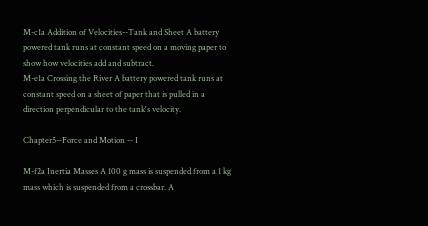M-c1a Addition of Velocities--Tank and Sheet A battery powered tank runs at constant speed on a moving paper to show how velocities add and subtract.
M-e1a Crossing the River A battery powered tank runs at constant speed on a sheet of paper that is pulled in a direction perpendicular to the tank's velocity.

Chapter5--Force and Motion -- I

M-f2a Inertia Masses A 100 g mass is suspended from a 1 kg mass which is suspended from a crossbar. A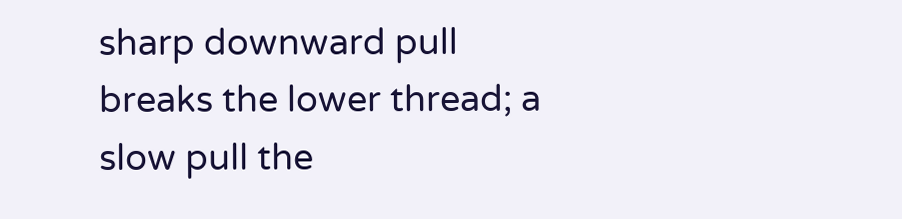sharp downward pull breaks the lower thread; a slow pull the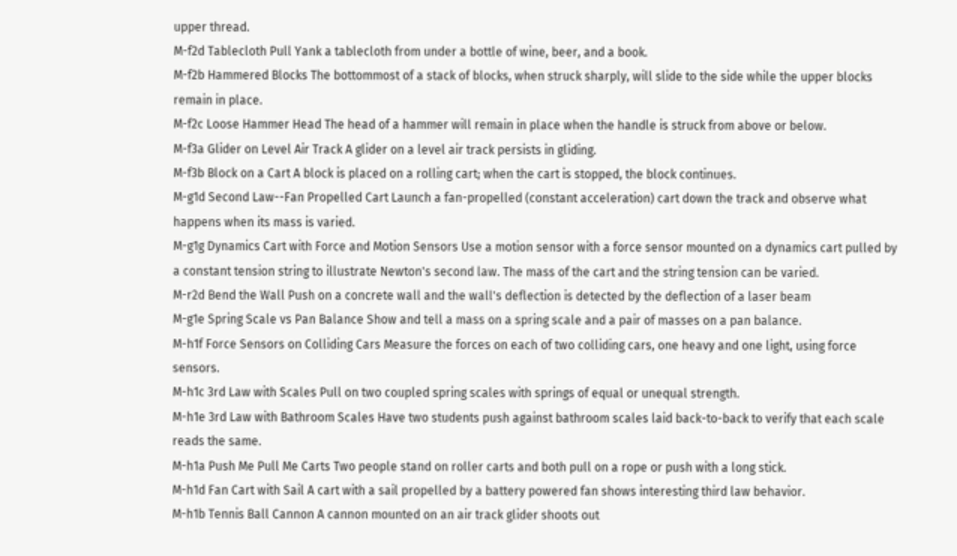upper thread.
M-f2d Tablecloth Pull Yank a tablecloth from under a bottle of wine, beer, and a book.
M-f2b Hammered Blocks The bottommost of a stack of blocks, when struck sharply, will slide to the side while the upper blocks remain in place.
M-f2c Loose Hammer Head The head of a hammer will remain in place when the handle is struck from above or below.
M-f3a Glider on Level Air Track A glider on a level air track persists in gliding.
M-f3b Block on a Cart A block is placed on a rolling cart; when the cart is stopped, the block continues.
M-g1d Second Law--Fan Propelled Cart Launch a fan-propelled (constant acceleration) cart down the track and observe what happens when its mass is varied.
M-g1g Dynamics Cart with Force and Motion Sensors Use a motion sensor with a force sensor mounted on a dynamics cart pulled by a constant tension string to illustrate Newton's second law. The mass of the cart and the string tension can be varied.
M-r2d Bend the Wall Push on a concrete wall and the wall's deflection is detected by the deflection of a laser beam
M-g1e Spring Scale vs Pan Balance Show and tell a mass on a spring scale and a pair of masses on a pan balance.
M-h1f Force Sensors on Colliding Cars Measure the forces on each of two colliding cars, one heavy and one light, using force sensors.
M-h1c 3rd Law with Scales Pull on two coupled spring scales with springs of equal or unequal strength.
M-h1e 3rd Law with Bathroom Scales Have two students push against bathroom scales laid back-to-back to verify that each scale reads the same.
M-h1a Push Me Pull Me Carts Two people stand on roller carts and both pull on a rope or push with a long stick.
M-h1d Fan Cart with Sail A cart with a sail propelled by a battery powered fan shows interesting third law behavior.
M-h1b Tennis Ball Cannon A cannon mounted on an air track glider shoots out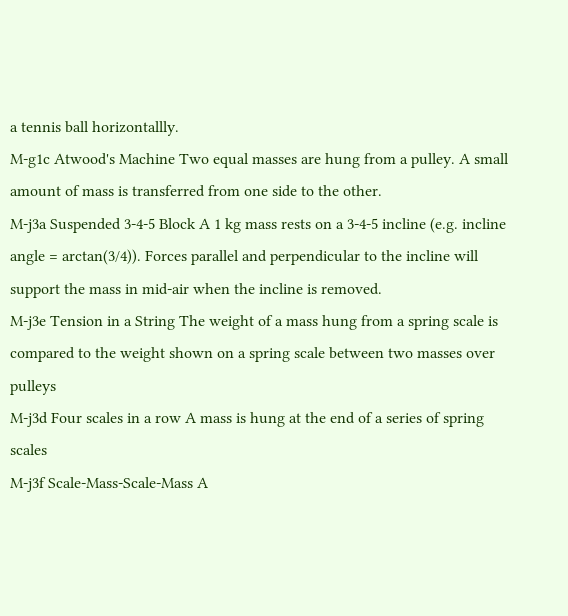a tennis ball horizontallly.
M-g1c Atwood's Machine Two equal masses are hung from a pulley. A small amount of mass is transferred from one side to the other.
M-j3a Suspended 3-4-5 Block A 1 kg mass rests on a 3-4-5 incline (e.g. incline angle = arctan(3/4)). Forces parallel and perpendicular to the incline will support the mass in mid-air when the incline is removed.
M-j3e Tension in a String The weight of a mass hung from a spring scale is compared to the weight shown on a spring scale between two masses over pulleys
M-j3d Four scales in a row A mass is hung at the end of a series of spring scales
M-j3f Scale-Mass-Scale-Mass A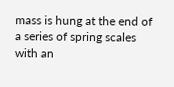mass is hung at the end of a series of spring scales with an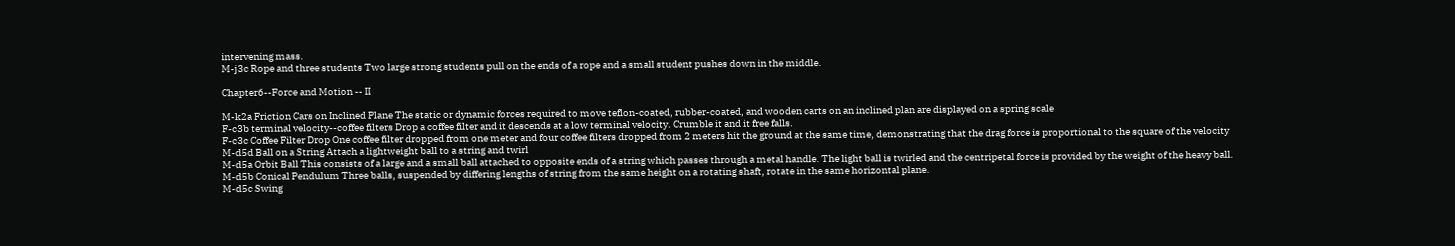intervening mass.
M-j3c Rope and three students Two large strong students pull on the ends of a rope and a small student pushes down in the middle.

Chapter6--Force and Motion -- II

M-k2a Friction Cars on Inclined Plane The static or dynamic forces required to move teflon-coated, rubber-coated, and wooden carts on an inclined plan are displayed on a spring scale
F-c3b terminal velocity--coffee filters Drop a coffee filter and it descends at a low terminal velocity. Crumble it and it free falls.
F-c3c Coffee Filter Drop One coffee filter dropped from one meter and four coffee filters dropped from 2 meters hit the ground at the same time, demonstrating that the drag force is proportional to the square of the velocity
M-d5d Ball on a String Attach a lightweight ball to a string and twirl
M-d5a Orbit Ball This consists of a large and a small ball attached to opposite ends of a string which passes through a metal handle. The light ball is twirled and the centripetal force is provided by the weight of the heavy ball.
M-d5b Conical Pendulum Three balls, suspended by differing lengths of string from the same height on a rotating shaft, rotate in the same horizontal plane.
M-d5c Swing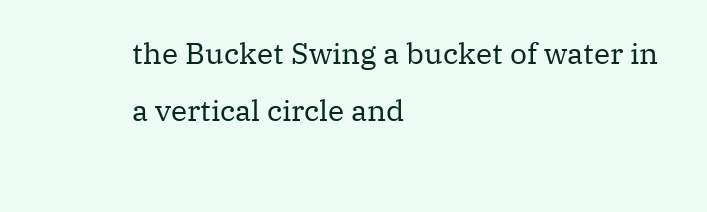the Bucket Swing a bucket of water in a vertical circle and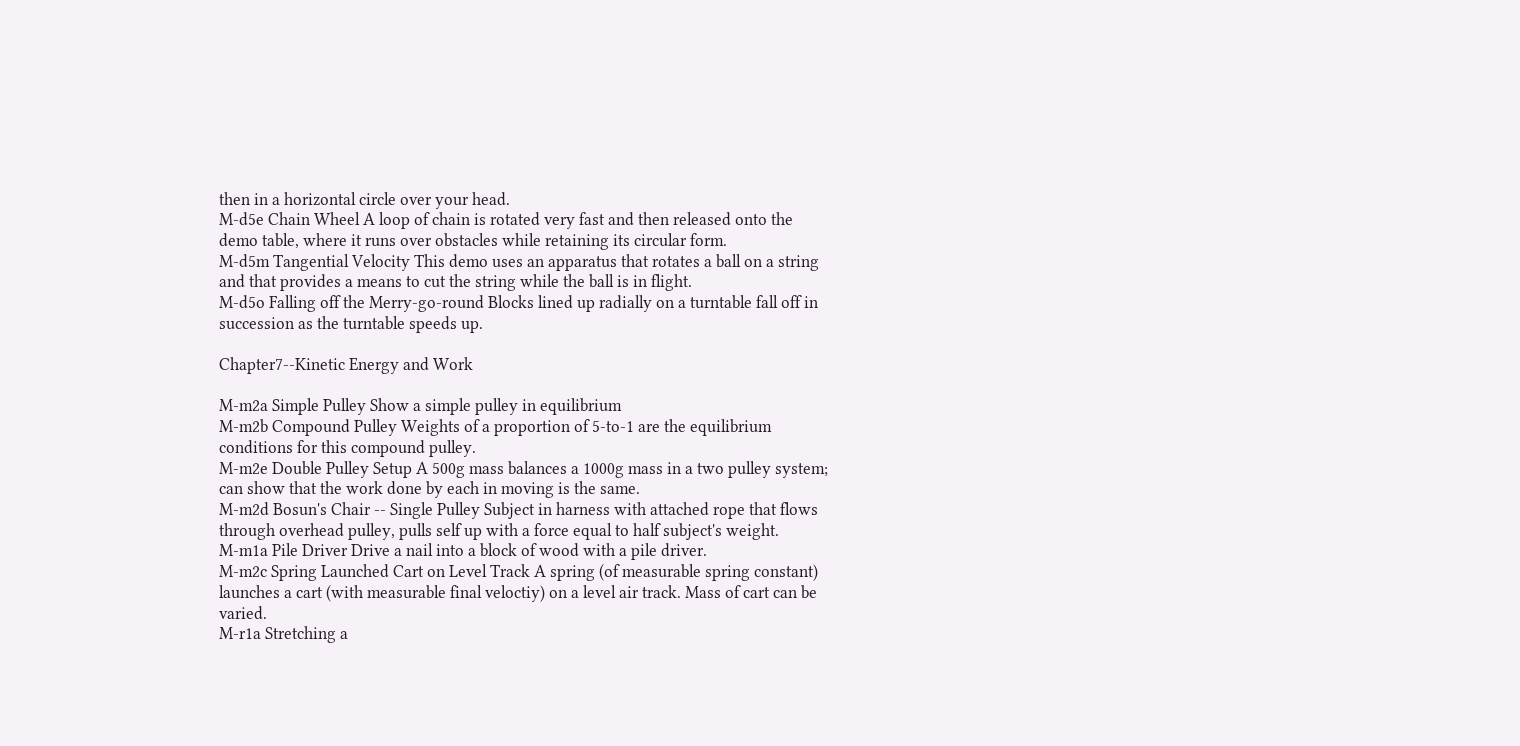then in a horizontal circle over your head.
M-d5e Chain Wheel A loop of chain is rotated very fast and then released onto the demo table, where it runs over obstacles while retaining its circular form.
M-d5m Tangential Velocity This demo uses an apparatus that rotates a ball on a string and that provides a means to cut the string while the ball is in flight.
M-d5o Falling off the Merry-go-round Blocks lined up radially on a turntable fall off in succession as the turntable speeds up.

Chapter7--Kinetic Energy and Work

M-m2a Simple Pulley Show a simple pulley in equilibrium
M-m2b Compound Pulley Weights of a proportion of 5-to-1 are the equilibrium conditions for this compound pulley.
M-m2e Double Pulley Setup A 500g mass balances a 1000g mass in a two pulley system; can show that the work done by each in moving is the same.
M-m2d Bosun's Chair -- Single Pulley Subject in harness with attached rope that flows through overhead pulley, pulls self up with a force equal to half subject's weight.
M-m1a Pile Driver Drive a nail into a block of wood with a pile driver.
M-m2c Spring Launched Cart on Level Track A spring (of measurable spring constant) launches a cart (with measurable final veloctiy) on a level air track. Mass of cart can be varied.
M-r1a Stretching a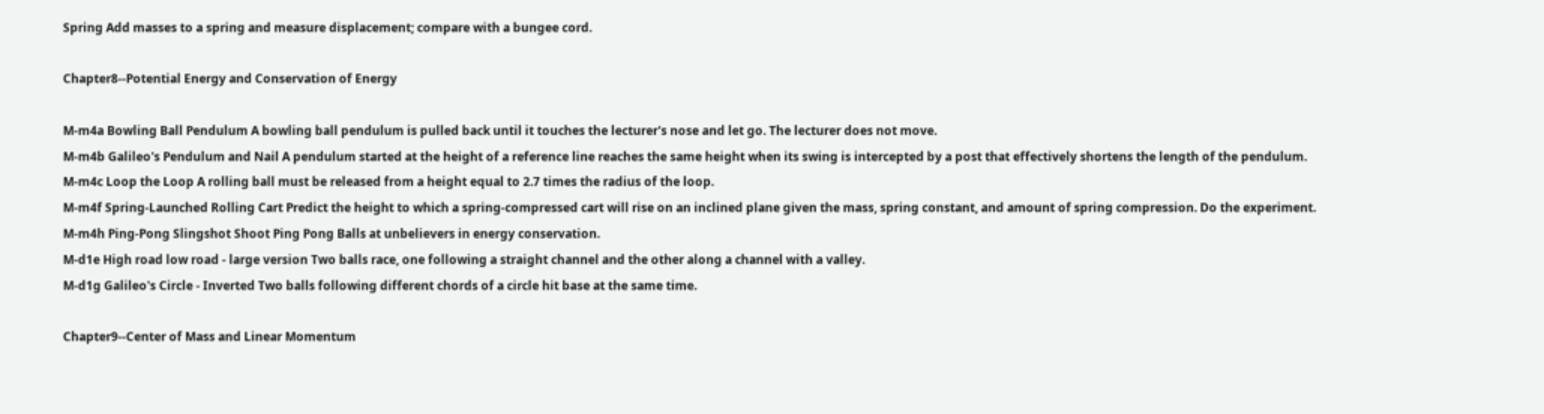Spring Add masses to a spring and measure displacement; compare with a bungee cord.

Chapter8--Potential Energy and Conservation of Energy

M-m4a Bowling Ball Pendulum A bowling ball pendulum is pulled back until it touches the lecturer's nose and let go. The lecturer does not move.
M-m4b Galileo's Pendulum and Nail A pendulum started at the height of a reference line reaches the same height when its swing is intercepted by a post that effectively shortens the length of the pendulum.
M-m4c Loop the Loop A rolling ball must be released from a height equal to 2.7 times the radius of the loop.
M-m4f Spring-Launched Rolling Cart Predict the height to which a spring-compressed cart will rise on an inclined plane given the mass, spring constant, and amount of spring compression. Do the experiment.
M-m4h Ping-Pong Slingshot Shoot Ping Pong Balls at unbelievers in energy conservation.
M-d1e High road low road - large version Two balls race, one following a straight channel and the other along a channel with a valley.
M-d1g Galileo's Circle - Inverted Two balls following different chords of a circle hit base at the same time.

Chapter9--Center of Mass and Linear Momentum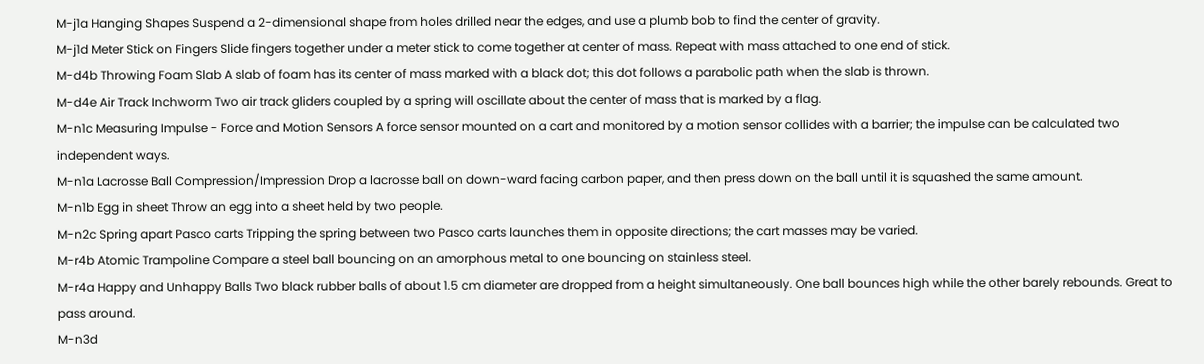M-j1a Hanging Shapes Suspend a 2-dimensional shape from holes drilled near the edges, and use a plumb bob to find the center of gravity.
M-j1d Meter Stick on Fingers Slide fingers together under a meter stick to come together at center of mass. Repeat with mass attached to one end of stick.
M-d4b Throwing Foam Slab A slab of foam has its center of mass marked with a black dot; this dot follows a parabolic path when the slab is thrown.
M-d4e Air Track Inchworm Two air track gliders coupled by a spring will oscillate about the center of mass that is marked by a flag.
M-n1c Measuring Impulse - Force and Motion Sensors A force sensor mounted on a cart and monitored by a motion sensor collides with a barrier; the impulse can be calculated two independent ways.
M-n1a Lacrosse Ball Compression/Impression Drop a lacrosse ball on down-ward facing carbon paper, and then press down on the ball until it is squashed the same amount.
M-n1b Egg in sheet Throw an egg into a sheet held by two people.
M-n2c Spring apart Pasco carts Tripping the spring between two Pasco carts launches them in opposite directions; the cart masses may be varied.
M-r4b Atomic Trampoline Compare a steel ball bouncing on an amorphous metal to one bouncing on stainless steel.
M-r4a Happy and Unhappy Balls Two black rubber balls of about 1.5 cm diameter are dropped from a height simultaneously. One ball bounces high while the other barely rebounds. Great to pass around.
M-n3d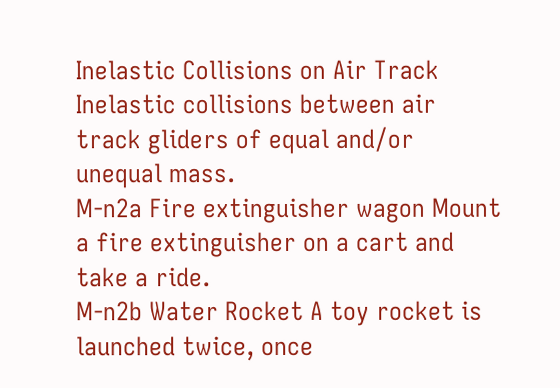Inelastic Collisions on Air Track Inelastic collisions between air track gliders of equal and/or unequal mass.
M-n2a Fire extinguisher wagon Mount a fire extinguisher on a cart and take a ride.
M-n2b Water Rocket A toy rocket is launched twice, once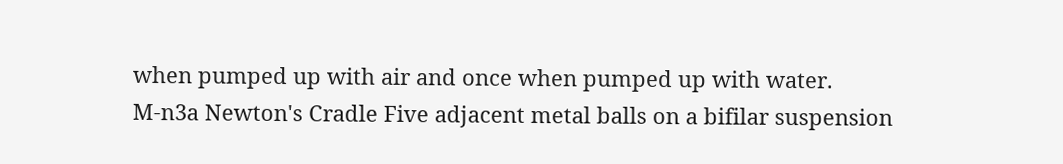when pumped up with air and once when pumped up with water.
M-n3a Newton's Cradle Five adjacent metal balls on a bifilar suspension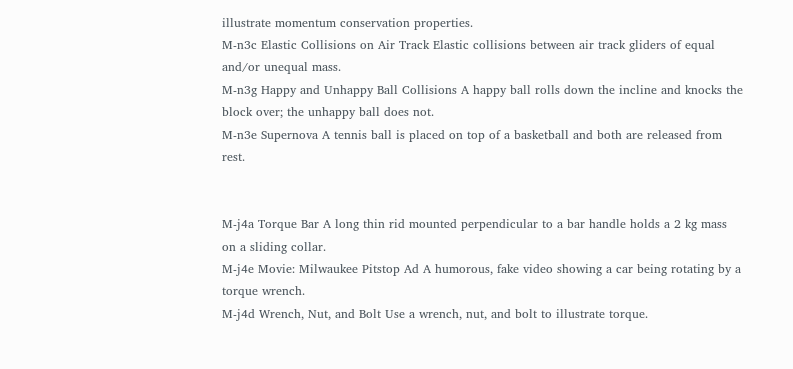illustrate momentum conservation properties.
M-n3c Elastic Collisions on Air Track Elastic collisions between air track gliders of equal and/or unequal mass.
M-n3g Happy and Unhappy Ball Collisions A happy ball rolls down the incline and knocks the block over; the unhappy ball does not.
M-n3e Supernova A tennis ball is placed on top of a basketball and both are released from rest.


M-j4a Torque Bar A long thin rid mounted perpendicular to a bar handle holds a 2 kg mass on a sliding collar.
M-j4e Movie: Milwaukee Pitstop Ad A humorous, fake video showing a car being rotating by a torque wrench.
M-j4d Wrench, Nut, and Bolt Use a wrench, nut, and bolt to illustrate torque.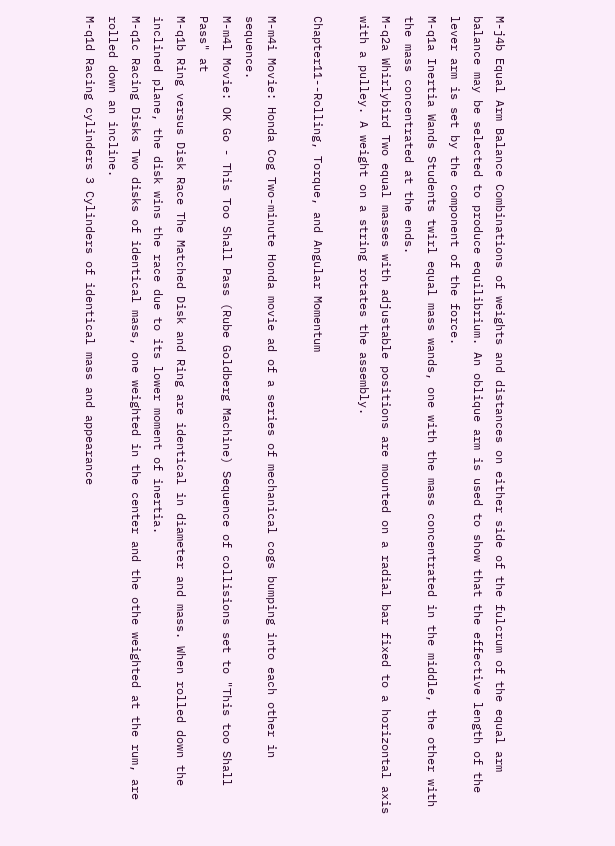M-j4b Equal Arm Balance Combinations of weights and distances on either side of the fulcrum of the equal arm balance may be selected to produce equilibrium. An oblique arm is used to show that the effective length of the lever arm is set by the component of the force.
M-q1a Inertia Wands Students twirl equal mass wands, one with the mass concentrated in the middle, the other with the mass concentrated at the ends.
M-q2a Whirlybird Two equal masses with adjustable positions are mounted on a radial bar fixed to a horizontal axis with a pulley. A weight on a string rotates the assembly.

Chapter11--Rolling, Torque, and Angular Momentum

M-m4i Movie: Honda Cog Two-minute Honda movie ad of a series of mechanical cogs bumping into each other in sequence.
M-m4l Movie: OK Go - This Too Shall Pass (Rube Goldberg Machine) Sequence of collisions set to "This too Shall Pass" at
M-q1b Ring versus Disk Race The Matched Disk and Ring are identical in diameter and mass. When rolled down the inclined plane, the disk wins the race due to its lower moment of inertia.
M-q1c Racing Disks Two disks of identical mass, one weighted in the center and the othe weighted at the rum, are rolled down an incline.
M-q1d Racing cylinders 3 Cylinders of identical mass and appearance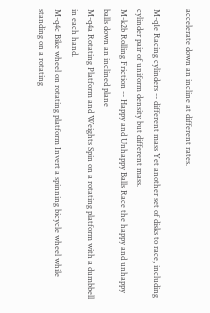accelerate down an incline at different rates.

M-q1e Racing cylinders -- different mass Yet another set of disks to race, including cylinder pair of uniform density but different mass.
M-k2b Rolling Friction -- Happy and Unhappy Balls Race the happy and unhappy balls down an inclined plane
M-q4a Rotating Platform and Weights Spin on a rotating platform with a dumbbell in each hand.
M-q4c Bike wheel on rotating platform Invert a spinning bicycle wheel while standing on a rotating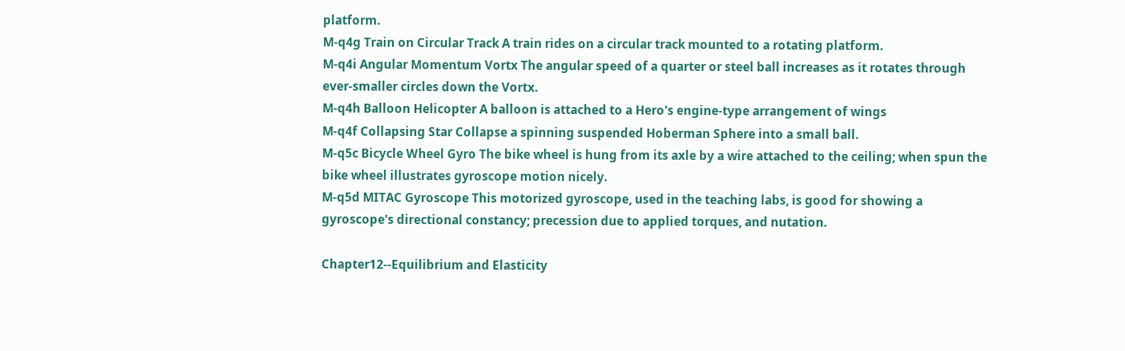platform.
M-q4g Train on Circular Track A train rides on a circular track mounted to a rotating platform.
M-q4i Angular Momentum Vortx The angular speed of a quarter or steel ball increases as it rotates through ever-smaller circles down the Vortx.
M-q4h Balloon Helicopter A balloon is attached to a Hero's engine-type arrangement of wings
M-q4f Collapsing Star Collapse a spinning suspended Hoberman Sphere into a small ball.
M-q5c Bicycle Wheel Gyro The bike wheel is hung from its axle by a wire attached to the ceiling; when spun the bike wheel illustrates gyroscope motion nicely.
M-q5d MITAC Gyroscope This motorized gyroscope, used in the teaching labs, is good for showing a gyroscope's directional constancy; precession due to applied torques, and nutation.

Chapter12--Equilibrium and Elasticity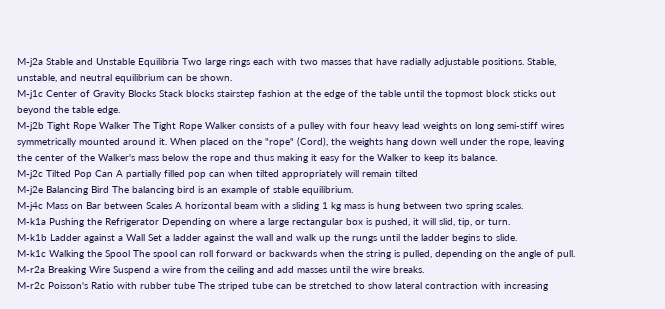M-j2a Stable and Unstable Equilibria Two large rings each with two masses that have radially adjustable positions. Stable, unstable, and neutral equilibrium can be shown.
M-j1c Center of Gravity Blocks Stack blocks stairstep fashion at the edge of the table until the topmost block sticks out beyond the table edge.
M-j2b Tight Rope Walker The Tight Rope Walker consists of a pulley with four heavy lead weights on long semi-stiff wires symmetrically mounted around it. When placed on the "rope" (Cord), the weights hang down well under the rope, leaving the center of the Walker's mass below the rope and thus making it easy for the Walker to keep its balance.
M-j2c Tilted Pop Can A partially filled pop can when tilted appropriately will remain tilted
M-j2e Balancing Bird The balancing bird is an example of stable equilibrium.
M-j4c Mass on Bar between Scales A horizontal beam with a sliding 1 kg mass is hung between two spring scales.
M-k1a Pushing the Refrigerator Depending on where a large rectangular box is pushed, it will slid, tip, or turn.
M-k1b Ladder against a Wall Set a ladder against the wall and walk up the rungs until the ladder begins to slide.
M-k1c Walking the Spool The spool can roll forward or backwards when the string is pulled, depending on the angle of pull.
M-r2a Breaking Wire Suspend a wire from the ceiling and add masses until the wire breaks.
M-r2c Poisson's Ratio with rubber tube The striped tube can be stretched to show lateral contraction with increasing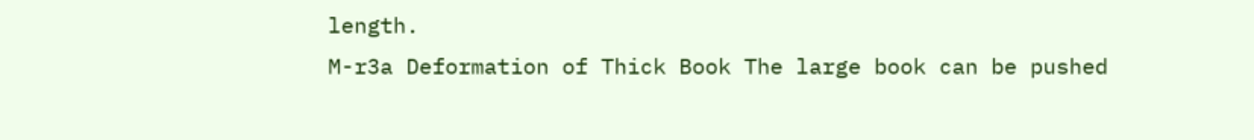length.
M-r3a Deformation of Thick Book The large book can be pushed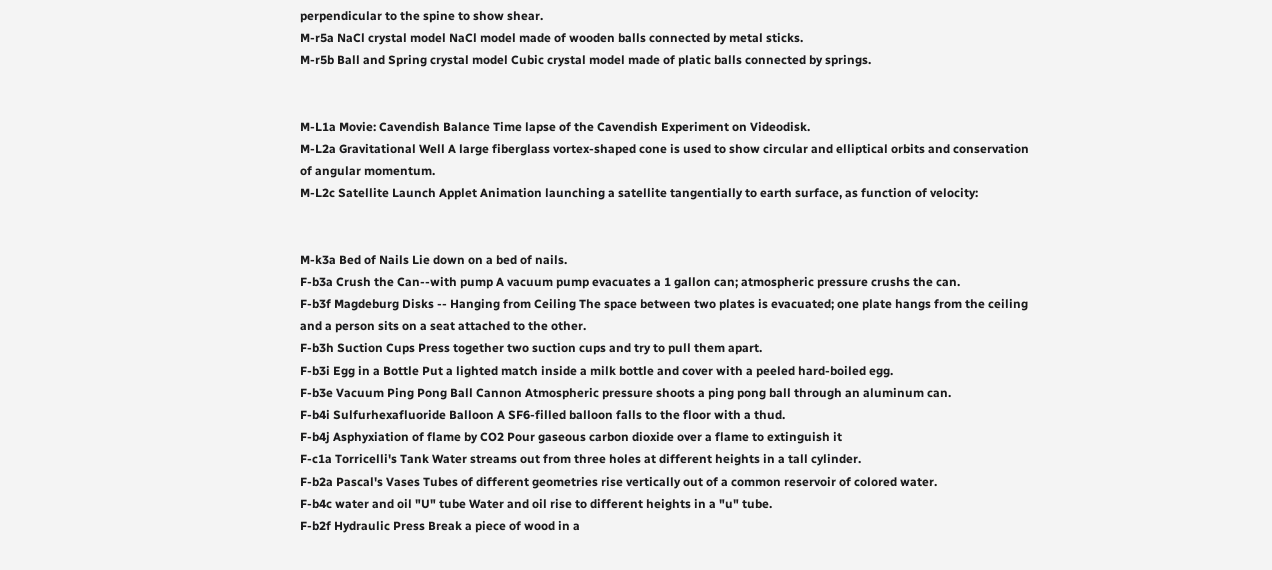perpendicular to the spine to show shear.
M-r5a NaCl crystal model NaCl model made of wooden balls connected by metal sticks.
M-r5b Ball and Spring crystal model Cubic crystal model made of platic balls connected by springs.


M-L1a Movie: Cavendish Balance Time lapse of the Cavendish Experiment on Videodisk.
M-L2a Gravitational Well A large fiberglass vortex-shaped cone is used to show circular and elliptical orbits and conservation of angular momentum.
M-L2c Satellite Launch Applet Animation launching a satellite tangentially to earth surface, as function of velocity:


M-k3a Bed of Nails Lie down on a bed of nails.
F-b3a Crush the Can--with pump A vacuum pump evacuates a 1 gallon can; atmospheric pressure crushs the can.
F-b3f Magdeburg Disks -- Hanging from Ceiling The space between two plates is evacuated; one plate hangs from the ceiling and a person sits on a seat attached to the other.
F-b3h Suction Cups Press together two suction cups and try to pull them apart.
F-b3i Egg in a Bottle Put a lighted match inside a milk bottle and cover with a peeled hard-boiled egg.
F-b3e Vacuum Ping Pong Ball Cannon Atmospheric pressure shoots a ping pong ball through an aluminum can.
F-b4i Sulfurhexafluoride Balloon A SF6-filled balloon falls to the floor with a thud.
F-b4j Asphyxiation of flame by CO2 Pour gaseous carbon dioxide over a flame to extinguish it
F-c1a Torricelli's Tank Water streams out from three holes at different heights in a tall cylinder.
F-b2a Pascal's Vases Tubes of different geometries rise vertically out of a common reservoir of colored water.
F-b4c water and oil "U" tube Water and oil rise to different heights in a "u" tube.
F-b2f Hydraulic Press Break a piece of wood in a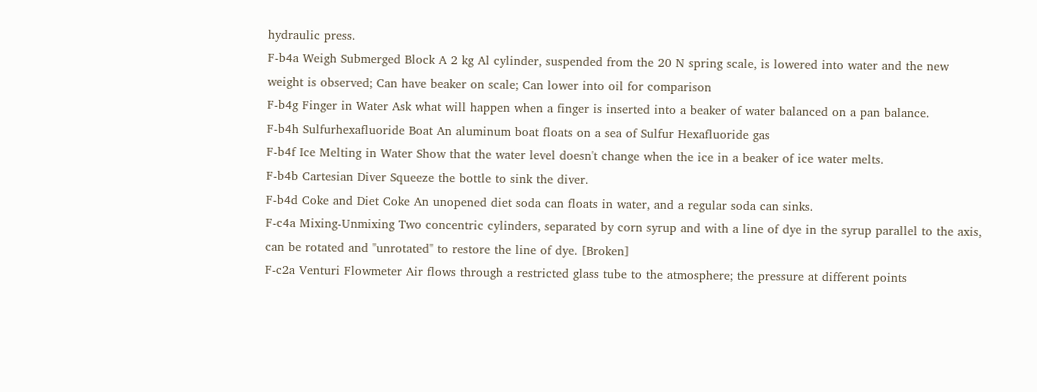hydraulic press.
F-b4a Weigh Submerged Block A 2 kg Al cylinder, suspended from the 20 N spring scale, is lowered into water and the new weight is observed; Can have beaker on scale; Can lower into oil for comparison
F-b4g Finger in Water Ask what will happen when a finger is inserted into a beaker of water balanced on a pan balance.
F-b4h Sulfurhexafluoride Boat An aluminum boat floats on a sea of Sulfur Hexafluoride gas
F-b4f Ice Melting in Water Show that the water level doesn't change when the ice in a beaker of ice water melts.
F-b4b Cartesian Diver Squeeze the bottle to sink the diver.
F-b4d Coke and Diet Coke An unopened diet soda can floats in water, and a regular soda can sinks.
F-c4a Mixing-Unmixing Two concentric cylinders, separated by corn syrup and with a line of dye in the syrup parallel to the axis, can be rotated and "unrotated" to restore the line of dye. [Broken]
F-c2a Venturi Flowmeter Air flows through a restricted glass tube to the atmosphere; the pressure at different points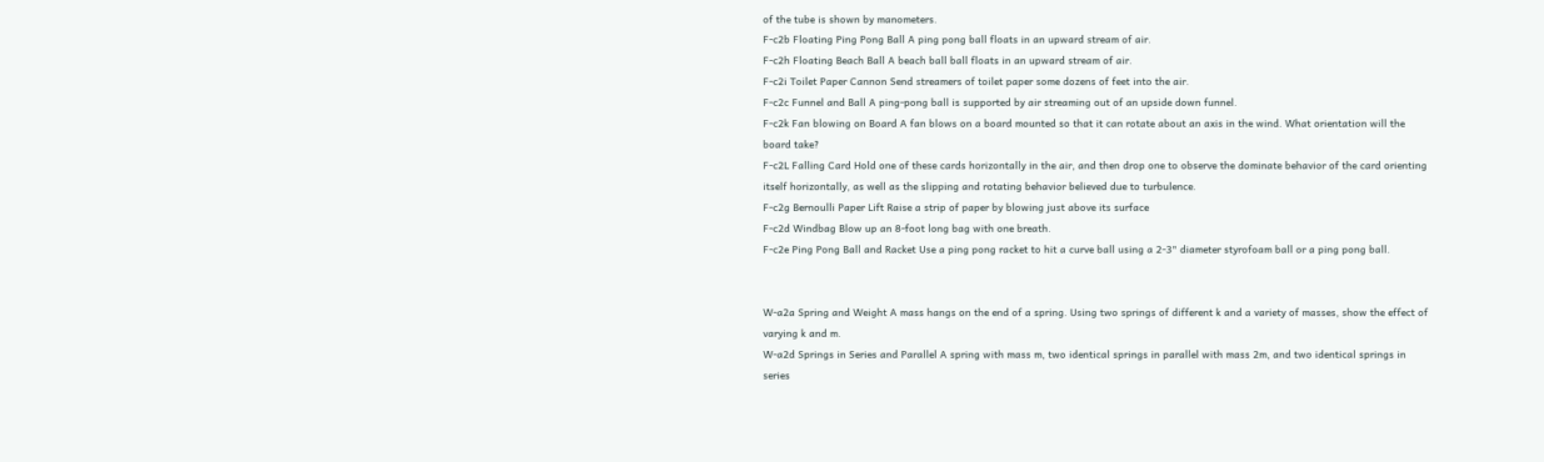of the tube is shown by manometers.
F-c2b Floating Ping Pong Ball A ping pong ball floats in an upward stream of air.
F-c2h Floating Beach Ball A beach ball ball floats in an upward stream of air.
F-c2i Toilet Paper Cannon Send streamers of toilet paper some dozens of feet into the air.
F-c2c Funnel and Ball A ping-pong ball is supported by air streaming out of an upside down funnel.
F-c2k Fan blowing on Board A fan blows on a board mounted so that it can rotate about an axis in the wind. What orientation will the board take?
F-c2L Falling Card Hold one of these cards horizontally in the air, and then drop one to observe the dominate behavior of the card orienting itself horizontally, as well as the slipping and rotating behavior believed due to turbulence.
F-c2g Bernoulli Paper Lift Raise a strip of paper by blowing just above its surface
F-c2d Windbag Blow up an 8-foot long bag with one breath.
F-c2e Ping Pong Ball and Racket Use a ping pong racket to hit a curve ball using a 2-3" diameter styrofoam ball or a ping pong ball.


W-a2a Spring and Weight A mass hangs on the end of a spring. Using two springs of different k and a variety of masses, show the effect of varying k and m.
W-a2d Springs in Series and Parallel A spring with mass m, two identical springs in parallel with mass 2m, and two identical springs in series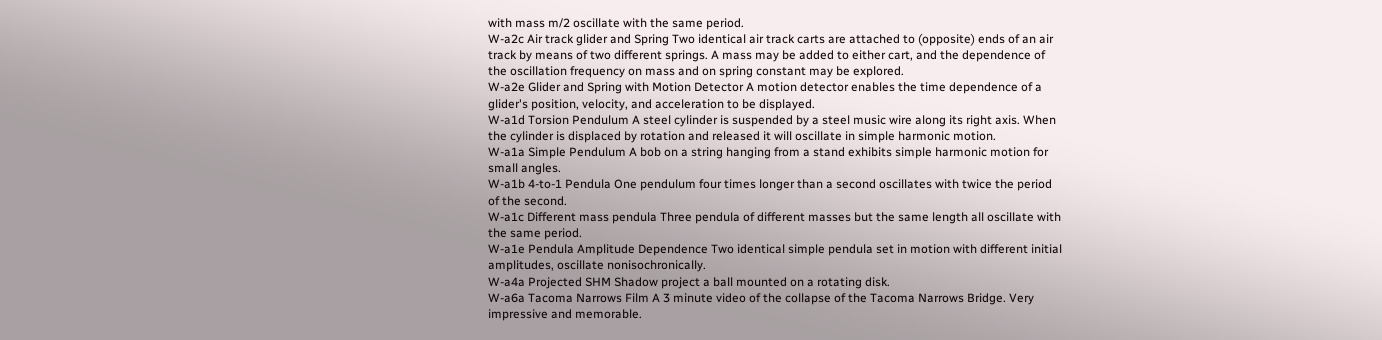with mass m/2 oscillate with the same period.
W-a2c Air track glider and Spring Two identical air track carts are attached to (opposite) ends of an air track by means of two different springs. A mass may be added to either cart, and the dependence of the oscillation frequency on mass and on spring constant may be explored.
W-a2e Glider and Spring with Motion Detector A motion detector enables the time dependence of a glider's position, velocity, and acceleration to be displayed.
W-a1d Torsion Pendulum A steel cylinder is suspended by a steel music wire along its right axis. When the cylinder is displaced by rotation and released it will oscillate in simple harmonic motion.
W-a1a Simple Pendulum A bob on a string hanging from a stand exhibits simple harmonic motion for small angles.
W-a1b 4-to-1 Pendula One pendulum four times longer than a second oscillates with twice the period of the second.
W-a1c Different mass pendula Three pendula of different masses but the same length all oscillate with the same period.
W-a1e Pendula Amplitude Dependence Two identical simple pendula set in motion with different initial amplitudes, oscillate nonisochronically.
W-a4a Projected SHM Shadow project a ball mounted on a rotating disk.
W-a6a Tacoma Narrows Film A 3 minute video of the collapse of the Tacoma Narrows Bridge. Very impressive and memorable.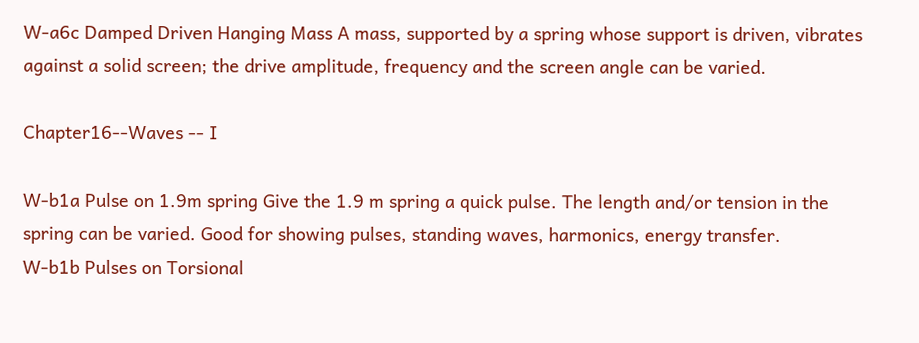W-a6c Damped Driven Hanging Mass A mass, supported by a spring whose support is driven, vibrates against a solid screen; the drive amplitude, frequency and the screen angle can be varied.

Chapter16--Waves -- I

W-b1a Pulse on 1.9m spring Give the 1.9 m spring a quick pulse. The length and/or tension in the spring can be varied. Good for showing pulses, standing waves, harmonics, energy transfer.
W-b1b Pulses on Torsional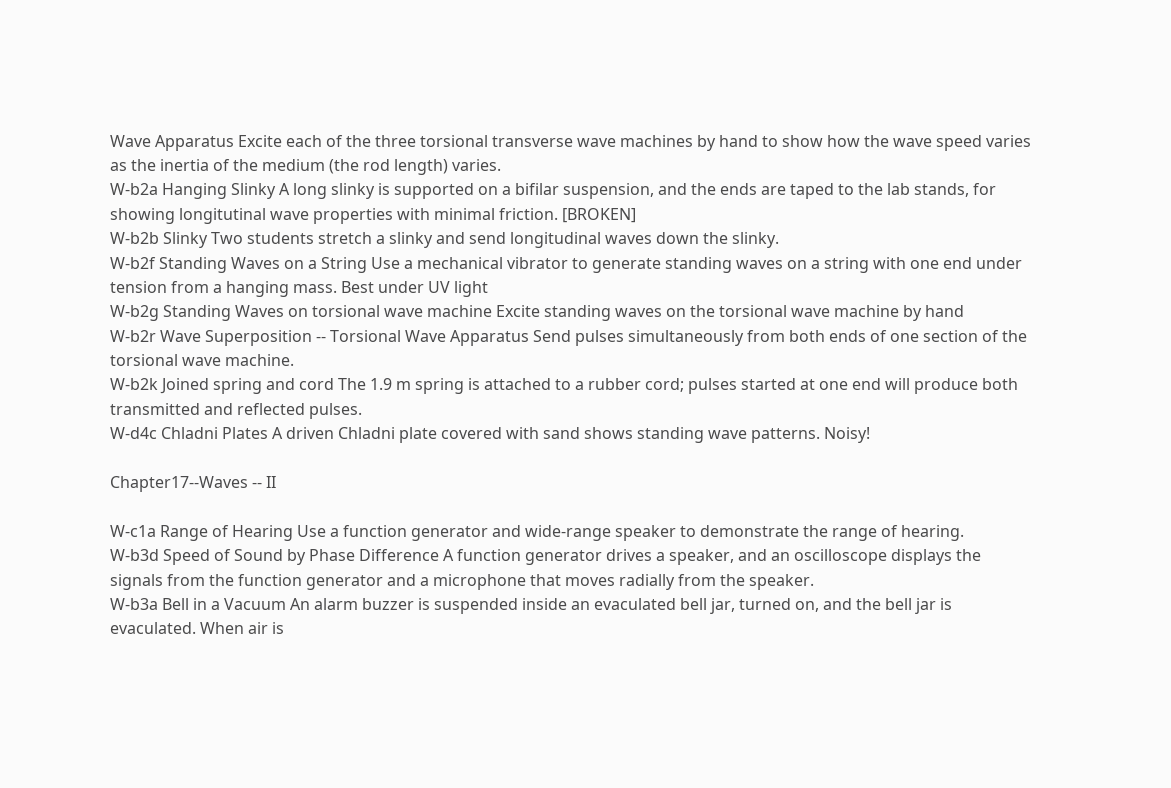Wave Apparatus Excite each of the three torsional transverse wave machines by hand to show how the wave speed varies as the inertia of the medium (the rod length) varies.
W-b2a Hanging Slinky A long slinky is supported on a bifilar suspension, and the ends are taped to the lab stands, for showing longitutinal wave properties with minimal friction. [BROKEN]
W-b2b Slinky Two students stretch a slinky and send longitudinal waves down the slinky.
W-b2f Standing Waves on a String Use a mechanical vibrator to generate standing waves on a string with one end under tension from a hanging mass. Best under UV light
W-b2g Standing Waves on torsional wave machine Excite standing waves on the torsional wave machine by hand
W-b2r Wave Superposition -- Torsional Wave Apparatus Send pulses simultaneously from both ends of one section of the torsional wave machine.
W-b2k Joined spring and cord The 1.9 m spring is attached to a rubber cord; pulses started at one end will produce both transmitted and reflected pulses.
W-d4c Chladni Plates A driven Chladni plate covered with sand shows standing wave patterns. Noisy!

Chapter17--Waves -- II

W-c1a Range of Hearing Use a function generator and wide-range speaker to demonstrate the range of hearing.
W-b3d Speed of Sound by Phase Difference A function generator drives a speaker, and an oscilloscope displays the signals from the function generator and a microphone that moves radially from the speaker.
W-b3a Bell in a Vacuum An alarm buzzer is suspended inside an evaculated bell jar, turned on, and the bell jar is evaculated. When air is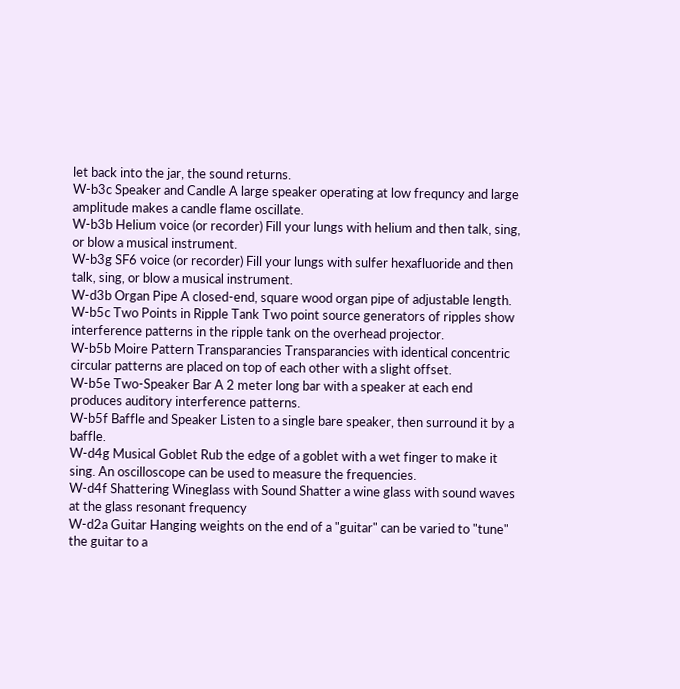let back into the jar, the sound returns.
W-b3c Speaker and Candle A large speaker operating at low frequncy and large amplitude makes a candle flame oscillate.
W-b3b Helium voice (or recorder) Fill your lungs with helium and then talk, sing, or blow a musical instrument.
W-b3g SF6 voice (or recorder) Fill your lungs with sulfer hexafluoride and then talk, sing, or blow a musical instrument.
W-d3b Organ Pipe A closed-end, square wood organ pipe of adjustable length.
W-b5c Two Points in Ripple Tank Two point source generators of ripples show interference patterns in the ripple tank on the overhead projector.
W-b5b Moire Pattern Transparancies Transparancies with identical concentric circular patterns are placed on top of each other with a slight offset.
W-b5e Two-Speaker Bar A 2 meter long bar with a speaker at each end produces auditory interference patterns.
W-b5f Baffle and Speaker Listen to a single bare speaker, then surround it by a baffle.
W-d4g Musical Goblet Rub the edge of a goblet with a wet finger to make it sing. An oscilloscope can be used to measure the frequencies.
W-d4f Shattering Wineglass with Sound Shatter a wine glass with sound waves at the glass resonant frequency
W-d2a Guitar Hanging weights on the end of a "guitar" can be varied to "tune" the guitar to a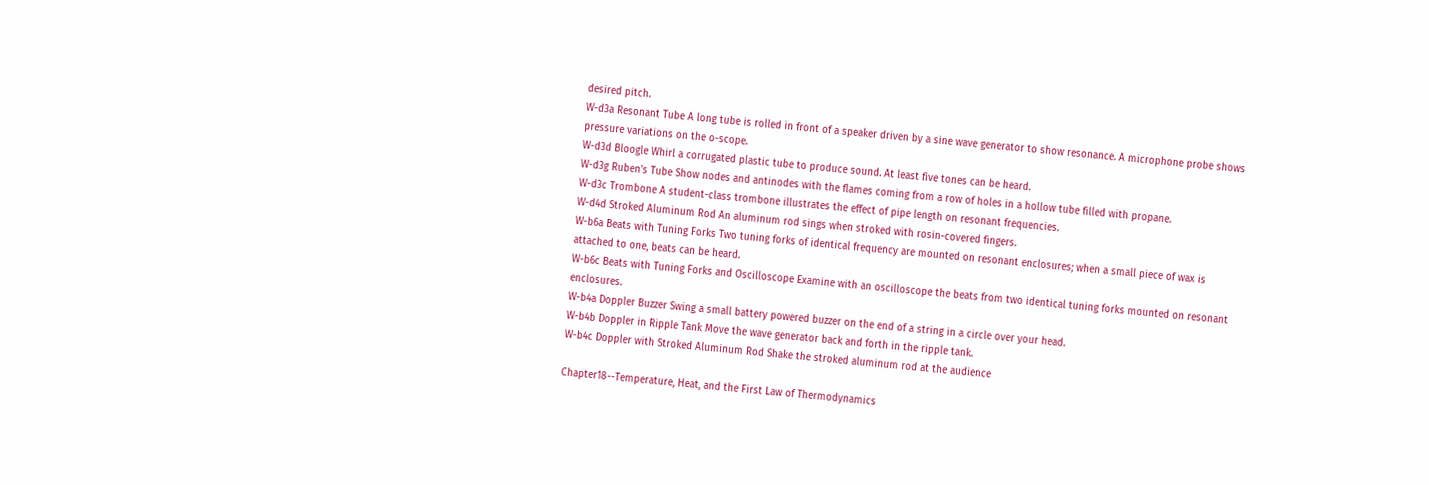desired pitch.
W-d3a Resonant Tube A long tube is rolled in front of a speaker driven by a sine wave generator to show resonance. A microphone probe shows pressure variations on the o-scope.
W-d3d Bloogle Whirl a corrugated plastic tube to produce sound. At least five tones can be heard.
W-d3g Ruben's Tube Show nodes and antinodes with the flames coming from a row of holes in a hollow tube filled with propane.
W-d3c Trombone A student-class trombone illustrates the effect of pipe length on resonant frequencies.
W-d4d Stroked Aluminum Rod An aluminum rod sings when stroked with rosin-covered fingers.
W-b6a Beats with Tuning Forks Two tuning forks of identical frequency are mounted on resonant enclosures; when a small piece of wax is attached to one, beats can be heard.
W-b6c Beats with Tuning Forks and Oscilloscope Examine with an oscilloscope the beats from two identical tuning forks mounted on resonant enclosures.
W-b4a Doppler Buzzer Swing a small battery powered buzzer on the end of a string in a circle over your head.
W-b4b Doppler in Ripple Tank Move the wave generator back and forth in the ripple tank.
W-b4c Doppler with Stroked Aluminum Rod Shake the stroked aluminum rod at the audience

Chapter18--Temperature, Heat, and the First Law of Thermodynamics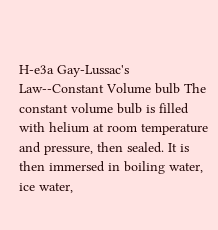H-e3a Gay-Lussac's Law--Constant Volume bulb The constant volume bulb is filled with helium at room temperature and pressure, then sealed. It is then immersed in boiling water, ice water,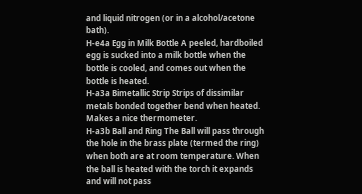and liquid nitrogen (or in a alcohol/acetone bath).
H-e4a Egg in Milk Bottle A peeled, hardboiled egg is sucked into a milk bottle when the bottle is cooled, and comes out when the bottle is heated.
H-a3a Bimetallic Strip Strips of dissimilar metals bonded together bend when heated. Makes a nice thermometer.
H-a3b Ball and Ring The Ball will pass through the hole in the brass plate (termed the ring) when both are at room temperature. When the ball is heated with the torch it expands and will not pass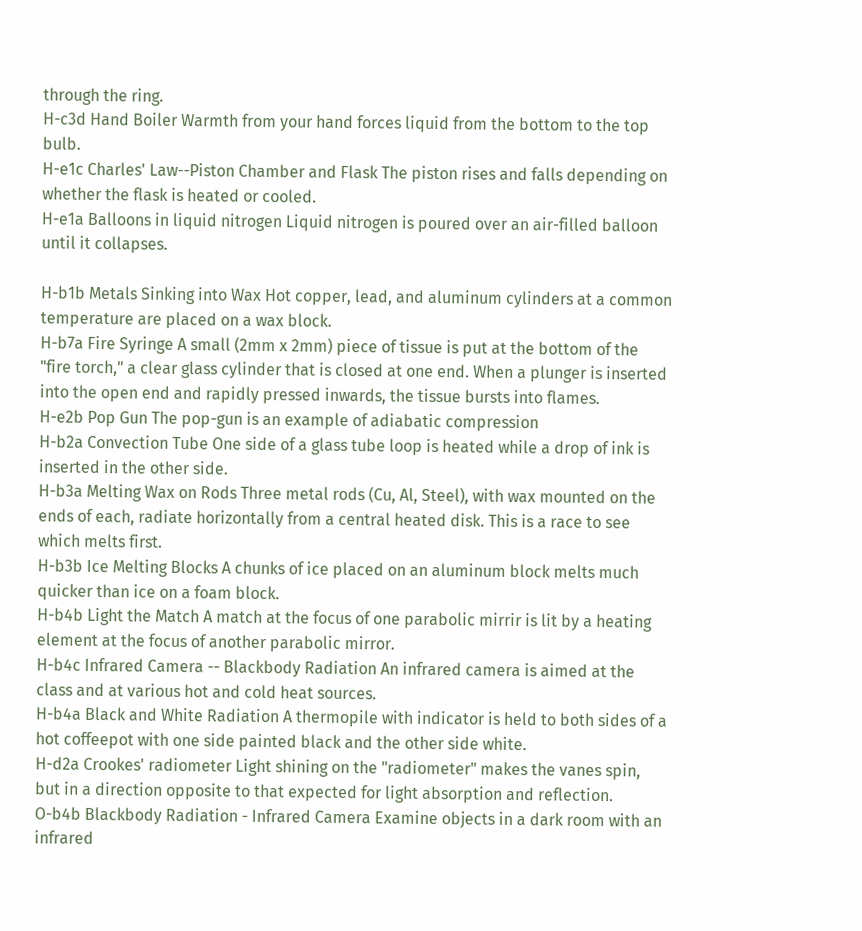through the ring.
H-c3d Hand Boiler Warmth from your hand forces liquid from the bottom to the top bulb.
H-e1c Charles' Law--Piston Chamber and Flask The piston rises and falls depending on whether the flask is heated or cooled.
H-e1a Balloons in liquid nitrogen Liquid nitrogen is poured over an air-filled balloon until it collapses.

H-b1b Metals Sinking into Wax Hot copper, lead, and aluminum cylinders at a common temperature are placed on a wax block.
H-b7a Fire Syringe A small (2mm x 2mm) piece of tissue is put at the bottom of the "fire torch," a clear glass cylinder that is closed at one end. When a plunger is inserted into the open end and rapidly pressed inwards, the tissue bursts into flames.
H-e2b Pop Gun The pop-gun is an example of adiabatic compression
H-b2a Convection Tube One side of a glass tube loop is heated while a drop of ink is inserted in the other side.
H-b3a Melting Wax on Rods Three metal rods (Cu, Al, Steel), with wax mounted on the ends of each, radiate horizontally from a central heated disk. This is a race to see which melts first.
H-b3b Ice Melting Blocks A chunks of ice placed on an aluminum block melts much quicker than ice on a foam block.
H-b4b Light the Match A match at the focus of one parabolic mirrir is lit by a heating element at the focus of another parabolic mirror.
H-b4c Infrared Camera -- Blackbody Radiation An infrared camera is aimed at the class and at various hot and cold heat sources.
H-b4a Black and White Radiation A thermopile with indicator is held to both sides of a hot coffeepot with one side painted black and the other side white.
H-d2a Crookes' radiometer Light shining on the "radiometer" makes the vanes spin, but in a direction opposite to that expected for light absorption and reflection.
O-b4b Blackbody Radiation - Infrared Camera Examine objects in a dark room with an infrared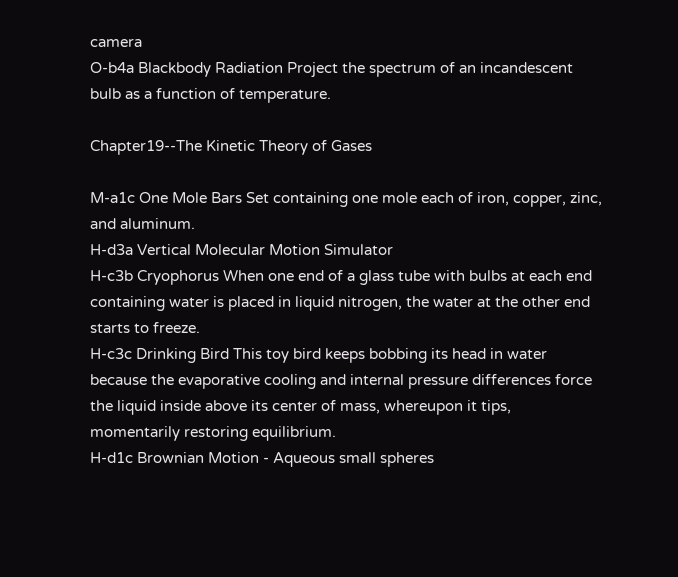camera
O-b4a Blackbody Radiation Project the spectrum of an incandescent bulb as a function of temperature.

Chapter19--The Kinetic Theory of Gases

M-a1c One Mole Bars Set containing one mole each of iron, copper, zinc, and aluminum.
H-d3a Vertical Molecular Motion Simulator
H-c3b Cryophorus When one end of a glass tube with bulbs at each end containing water is placed in liquid nitrogen, the water at the other end starts to freeze.
H-c3c Drinking Bird This toy bird keeps bobbing its head in water because the evaporative cooling and internal pressure differences force the liquid inside above its center of mass, whereupon it tips, momentarily restoring equilibrium.
H-d1c Brownian Motion - Aqueous small spheres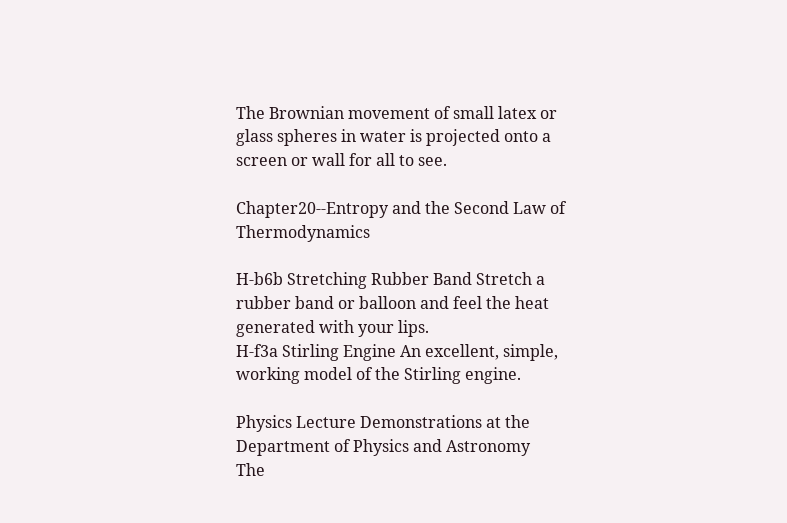The Brownian movement of small latex or glass spheres in water is projected onto a screen or wall for all to see.

Chapter20--Entropy and the Second Law of Thermodynamics

H-b6b Stretching Rubber Band Stretch a rubber band or balloon and feel the heat generated with your lips.
H-f3a Stirling Engine An excellent, simple, working model of the Stirling engine.

Physics Lecture Demonstrations at the Department of Physics and Astronomy
The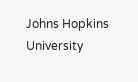Johns Hopkins University